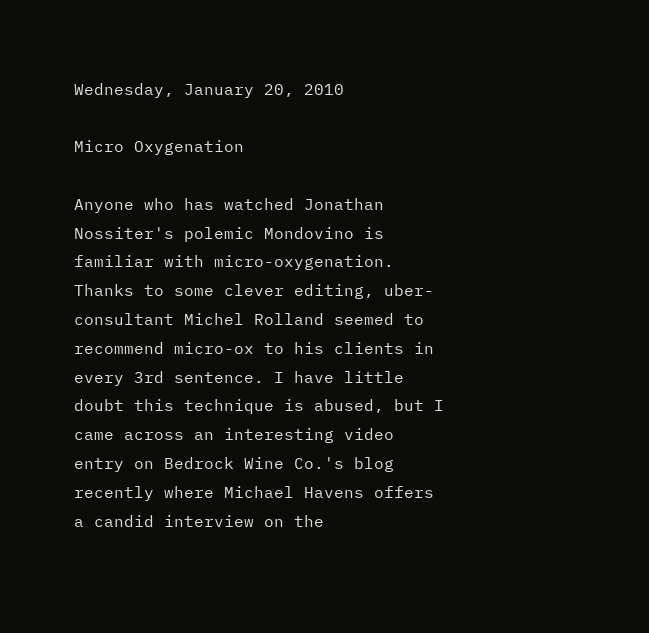Wednesday, January 20, 2010

Micro Oxygenation

Anyone who has watched Jonathan Nossiter's polemic Mondovino is familiar with micro-oxygenation. Thanks to some clever editing, uber-consultant Michel Rolland seemed to recommend micro-ox to his clients in every 3rd sentence. I have little doubt this technique is abused, but I came across an interesting video entry on Bedrock Wine Co.'s blog recently where Michael Havens offers a candid interview on the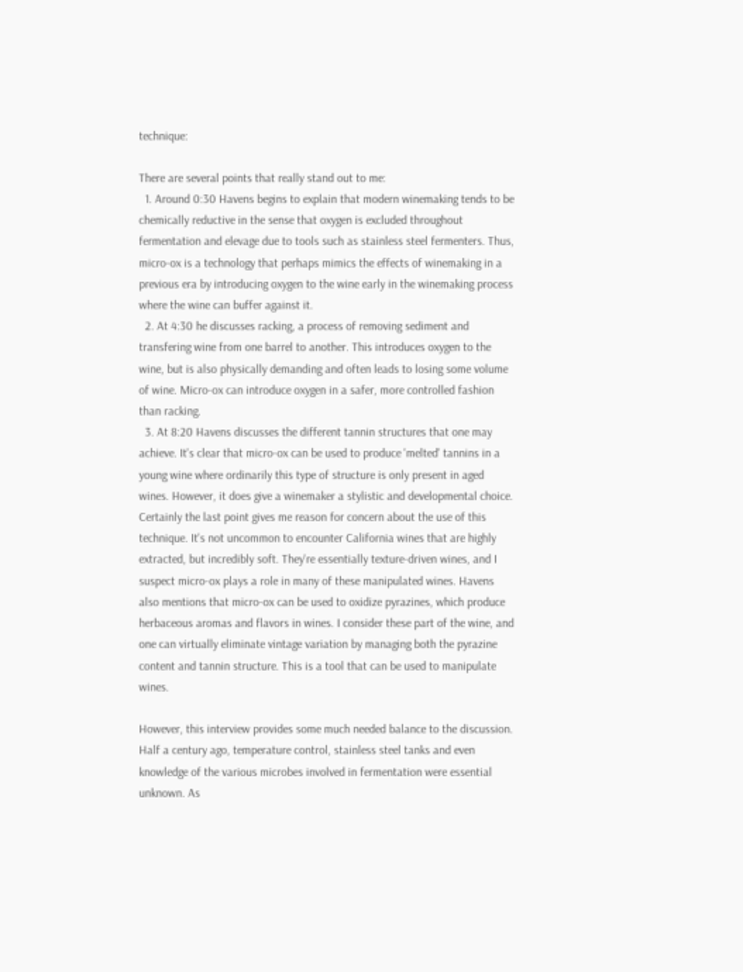technique:

There are several points that really stand out to me:
  1. Around 0:30 Havens begins to explain that modern winemaking tends to be chemically reductive in the sense that oxygen is excluded throughout fermentation and elevage due to tools such as stainless steel fermenters. Thus, micro-ox is a technology that perhaps mimics the effects of winemaking in a previous era by introducing oxygen to the wine early in the winemaking process where the wine can buffer against it.
  2. At 4:30 he discusses racking, a process of removing sediment and transfering wine from one barrel to another. This introduces oxygen to the wine, but is also physically demanding and often leads to losing some volume of wine. Micro-ox can introduce oxygen in a safer, more controlled fashion than racking.
  3. At 8:20 Havens discusses the different tannin structures that one may achieve. It's clear that micro-ox can be used to produce 'melted' tannins in a young wine where ordinarily this type of structure is only present in aged wines. However, it does give a winemaker a stylistic and developmental choice.
Certainly the last point gives me reason for concern about the use of this technique. It's not uncommon to encounter California wines that are highly extracted, but incredibly soft. They're essentially texture-driven wines, and I suspect micro-ox plays a role in many of these manipulated wines. Havens also mentions that micro-ox can be used to oxidize pyrazines, which produce herbaceous aromas and flavors in wines. I consider these part of the wine, and one can virtually eliminate vintage variation by managing both the pyrazine content and tannin structure. This is a tool that can be used to manipulate wines.

However, this interview provides some much needed balance to the discussion. Half a century ago, temperature control, stainless steel tanks and even knowledge of the various microbes involved in fermentation were essential unknown. As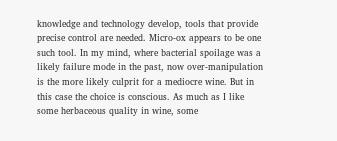knowledge and technology develop, tools that provide precise control are needed. Micro-ox appears to be one such tool. In my mind, where bacterial spoilage was a likely failure mode in the past, now over-manipulation is the more likely culprit for a mediocre wine. But in this case the choice is conscious. As much as I like some herbaceous quality in wine, some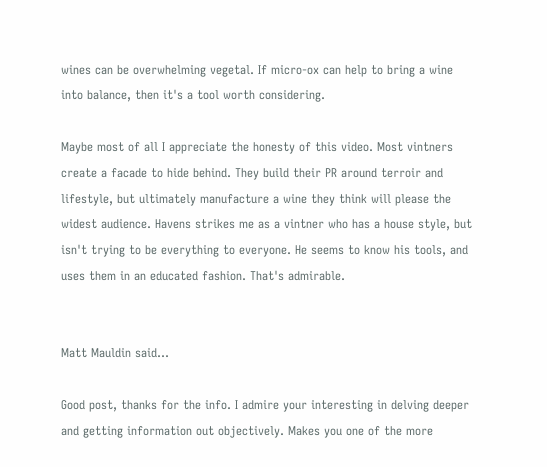wines can be overwhelming vegetal. If micro-ox can help to bring a wine into balance, then it's a tool worth considering.

Maybe most of all I appreciate the honesty of this video. Most vintners create a facade to hide behind. They build their PR around terroir and lifestyle, but ultimately manufacture a wine they think will please the widest audience. Havens strikes me as a vintner who has a house style, but isn't trying to be everything to everyone. He seems to know his tools, and uses them in an educated fashion. That's admirable.


Matt Mauldin said...

Good post, thanks for the info. I admire your interesting in delving deeper and getting information out objectively. Makes you one of the more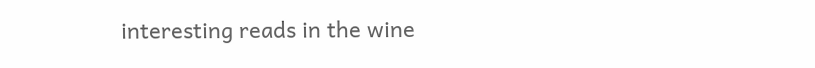interesting reads in the wine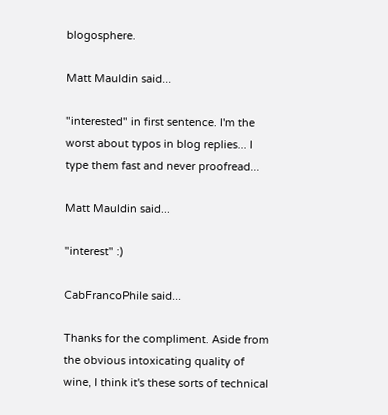blogosphere.

Matt Mauldin said...

"interested" in first sentence. I'm the worst about typos in blog replies... I type them fast and never proofread...

Matt Mauldin said...

"interest" :)

CabFrancoPhile said...

Thanks for the compliment. Aside from the obvious intoxicating quality of wine, I think it's these sorts of technical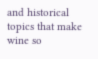and historical topics that make wine so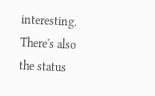interesting. There's also the status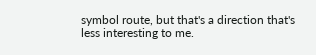symbol route, but that's a direction that's less interesting to me.